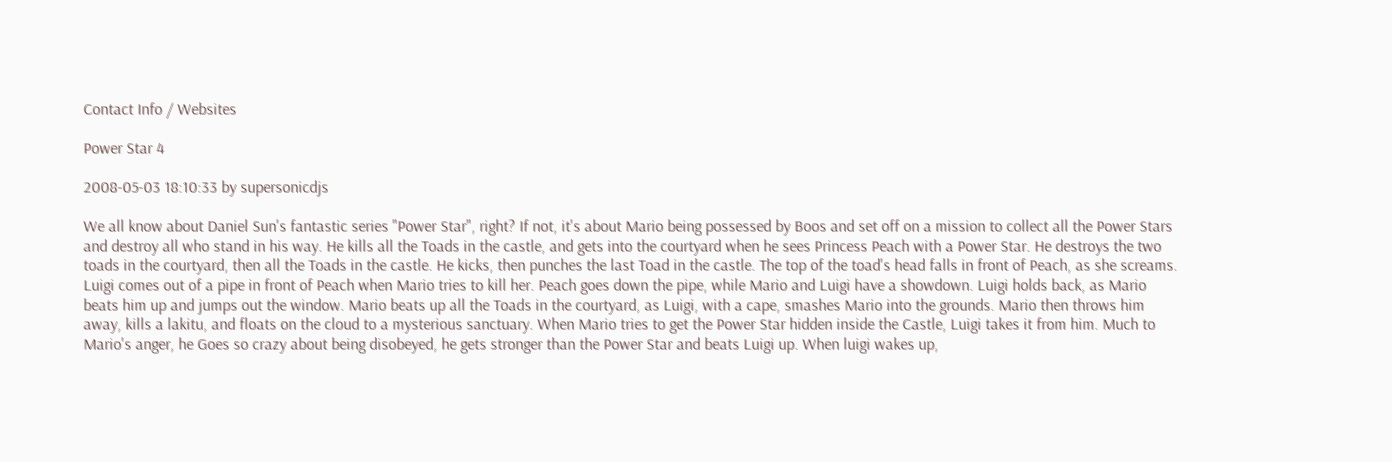Contact Info / Websites

Power Star 4

2008-05-03 18:10:33 by supersonicdjs

We all know about Daniel Sun's fantastic series "Power Star", right? If not, it's about Mario being possessed by Boos and set off on a mission to collect all the Power Stars and destroy all who stand in his way. He kills all the Toads in the castle, and gets into the courtyard when he sees Princess Peach with a Power Star. He destroys the two toads in the courtyard, then all the Toads in the castle. He kicks, then punches the last Toad in the castle. The top of the toad's head falls in front of Peach, as she screams. Luigi comes out of a pipe in front of Peach when Mario tries to kill her. Peach goes down the pipe, while Mario and Luigi have a showdown. Luigi holds back, as Mario beats him up and jumps out the window. Mario beats up all the Toads in the courtyard, as Luigi, with a cape, smashes Mario into the grounds. Mario then throws him away, kills a lakitu, and floats on the cloud to a mysterious sanctuary. When Mario tries to get the Power Star hidden inside the Castle, Luigi takes it from him. Much to Mario's anger, he Goes so crazy about being disobeyed, he gets stronger than the Power Star and beats Luigi up. When luigi wakes up,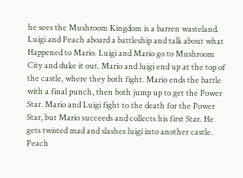he sees the Mushroom Kingdom is a barren wasteland. Luigi and Peach aboard a battleship and talk about what Happened to Mario. Luigi and Mario go to Mushroom City and duke it out. Mario and luigi end up at the top of the castle, where they both fight. Mario ends the battle with a final punch, then both jump up to get the Power Star. Mario and Luigi fight to the death for the Power Star, but Mario succeeds and collects his first Star. He gets twisted mad and slashes luigi into another castle. Peach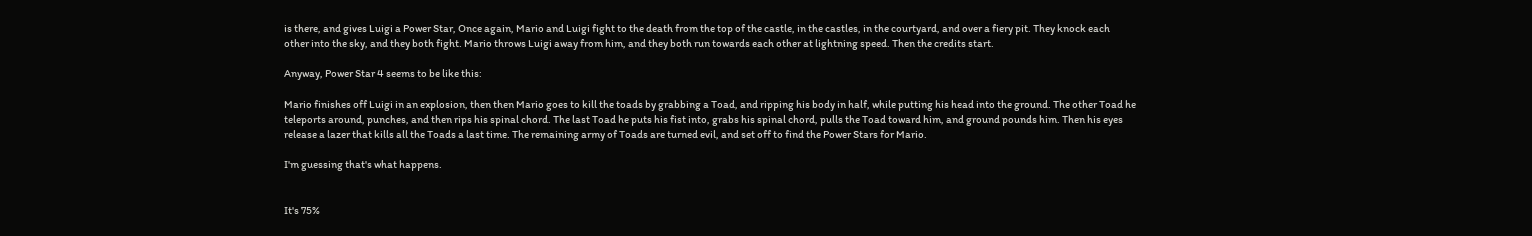is there, and gives Luigi a Power Star, Once again, Mario and Luigi fight to the death from the top of the castle, in the castles, in the courtyard, and over a fiery pit. They knock each other into the sky, and they both fight. Mario throws Luigi away from him, and they both run towards each other at lightning speed. Then the credits start.

Anyway, Power Star 4 seems to be like this:

Mario finishes off Luigi in an explosion, then then Mario goes to kill the toads by grabbing a Toad, and ripping his body in half, while putting his head into the ground. The other Toad he teleports around, punches, and then rips his spinal chord. The last Toad he puts his fist into, grabs his spinal chord, pulls the Toad toward him, and ground pounds him. Then his eyes release a lazer that kills all the Toads a last time. The remaining army of Toads are turned evil, and set off to find the Power Stars for Mario.

I'm guessing that's what happens.


It's 75%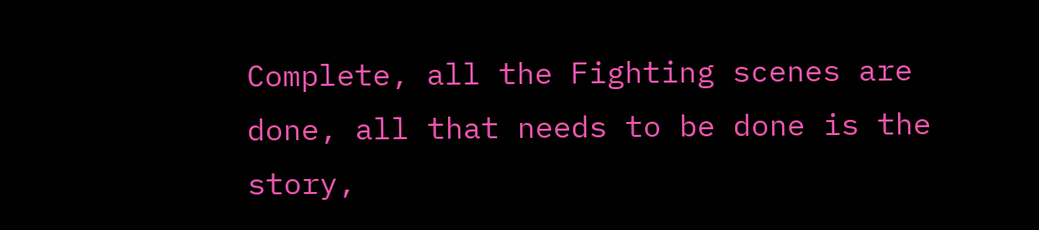Complete, all the Fighting scenes are done, all that needs to be done is the story,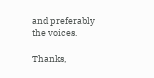and preferably the voices.

Thanks,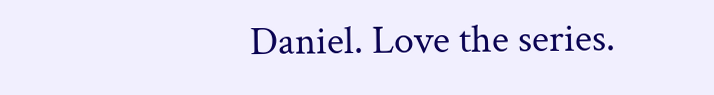Daniel. Love the series.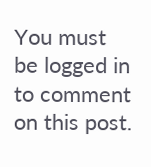You must be logged in to comment on this post.